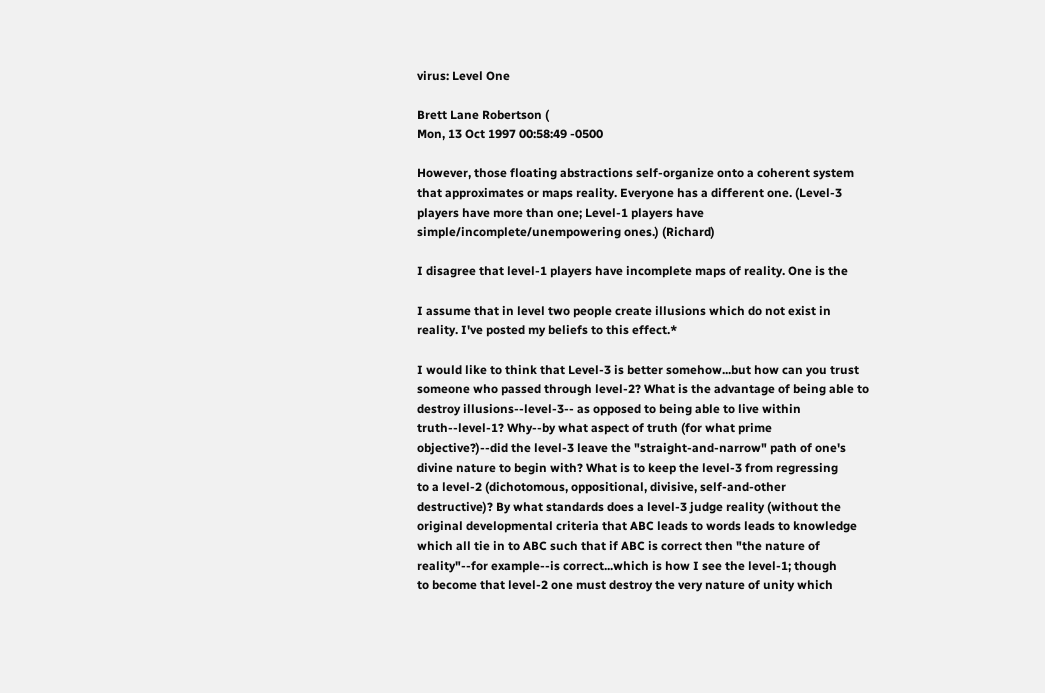virus: Level One

Brett Lane Robertson (
Mon, 13 Oct 1997 00:58:49 -0500

However, those floating abstractions self-organize onto a coherent system
that approximates or maps reality. Everyone has a different one. (Level-3
players have more than one; Level-1 players have
simple/incomplete/unempowering ones.) (Richard)

I disagree that level-1 players have incomplete maps of reality. One is the

I assume that in level two people create illusions which do not exist in
reality. I've posted my beliefs to this effect.*

I would like to think that Level-3 is better somehow...but how can you trust
someone who passed through level-2? What is the advantage of being able to
destroy illusions--level-3-- as opposed to being able to live within
truth--level-1? Why--by what aspect of truth (for what prime
objective?)--did the level-3 leave the "straight-and-narrow" path of one's
divine nature to begin with? What is to keep the level-3 from regressing
to a level-2 (dichotomous, oppositional, divisive, self-and-other
destructive)? By what standards does a level-3 judge reality (without the
original developmental criteria that ABC leads to words leads to knowledge
which all tie in to ABC such that if ABC is correct then "the nature of
reality"--for example--is correct...which is how I see the level-1; though
to become that level-2 one must destroy the very nature of unity which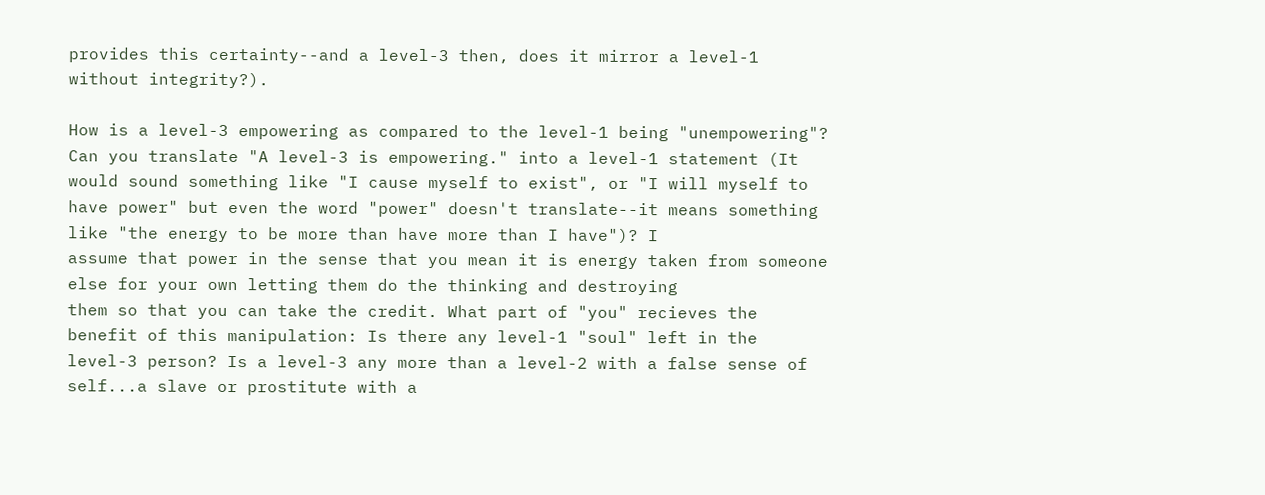provides this certainty--and a level-3 then, does it mirror a level-1
without integrity?).

How is a level-3 empowering as compared to the level-1 being "unempowering"?
Can you translate "A level-3 is empowering." into a level-1 statement (It
would sound something like "I cause myself to exist", or "I will myself to
have power" but even the word "power" doesn't translate--it means something
like "the energy to be more than have more than I have")? I
assume that power in the sense that you mean it is energy taken from someone
else for your own letting them do the thinking and destroying
them so that you can take the credit. What part of "you" recieves the
benefit of this manipulation: Is there any level-1 "soul" left in the
level-3 person? Is a level-3 any more than a level-2 with a false sense of
self...a slave or prostitute with a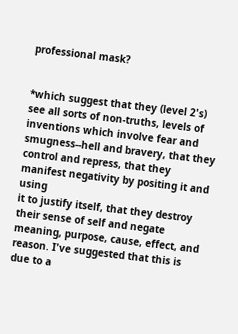professional mask?


*which suggest that they (level 2's) see all sorts of non-truths, levels of
inventions which involve fear and smugness--hell and bravery, that they
control and repress, that they manifest negativity by positing it and using
it to justify itself, that they destroy their sense of self and negate
meaning, purpose, cause, effect, and reason. I've suggested that this is
due to a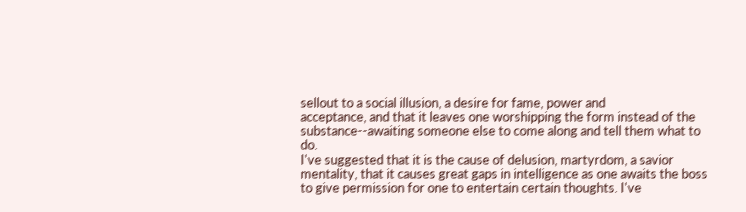sellout to a social illusion, a desire for fame, power and
acceptance, and that it leaves one worshipping the form instead of the
substance--awaiting someone else to come along and tell them what to do.
I've suggested that it is the cause of delusion, martyrdom, a savior
mentality, that it causes great gaps in intelligence as one awaits the boss
to give permission for one to entertain certain thoughts. I've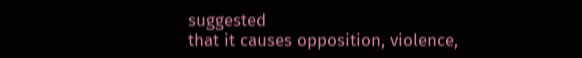suggested
that it causes opposition, violence,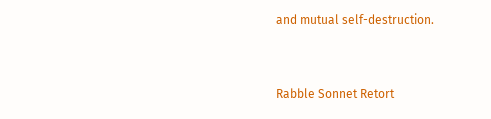and mutual self-destruction.


Rabble Sonnet Retort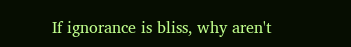If ignorance is bliss, why aren't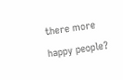there more happy people?